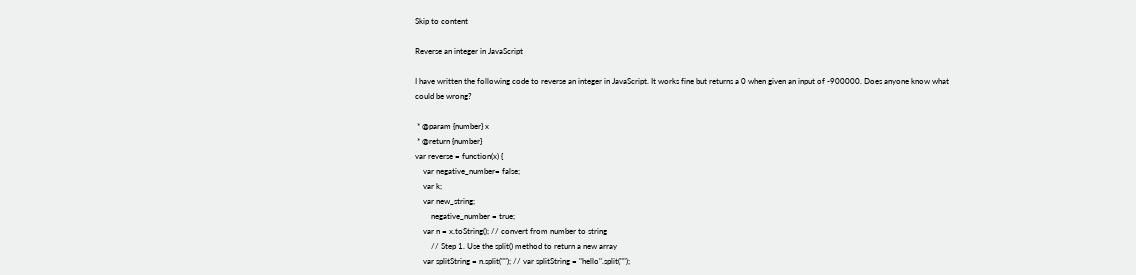Skip to content

Reverse an integer in JavaScript

I have written the following code to reverse an integer in JavaScript. It works fine but returns a 0 when given an input of -900000. Does anyone know what could be wrong?

 * @param {number} x
 * @return {number}
var reverse = function(x) {
    var negative_number= false;
    var k;
    var new_string;
        negative_number = true;
    var n = x.toString(); // convert from number to string
        // Step 1. Use the split() method to return a new array
    var splitString = n.split(""); // var splitString = "hello".split("");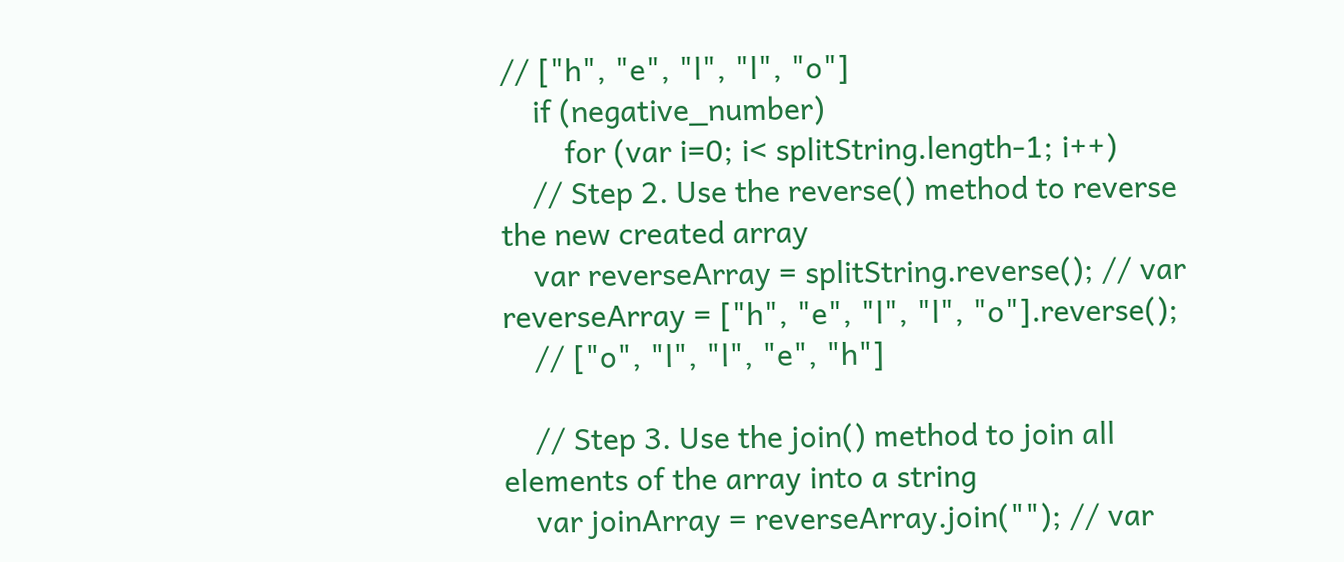// ["h", "e", "l", "l", "o"]
    if (negative_number)
        for (var i=0; i< splitString.length-1; i++)
    // Step 2. Use the reverse() method to reverse the new created array
    var reverseArray = splitString.reverse(); // var reverseArray = ["h", "e", "l", "l", "o"].reverse();
    // ["o", "l", "l", "e", "h"]

    // Step 3. Use the join() method to join all elements of the array into a string
    var joinArray = reverseArray.join(""); // var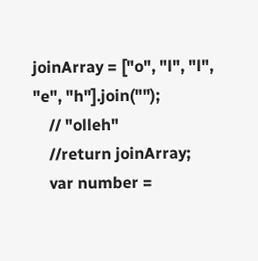joinArray = ["o", "l", "l", "e", "h"].join("");
    // "olleh"
    //return joinArray;
    var number =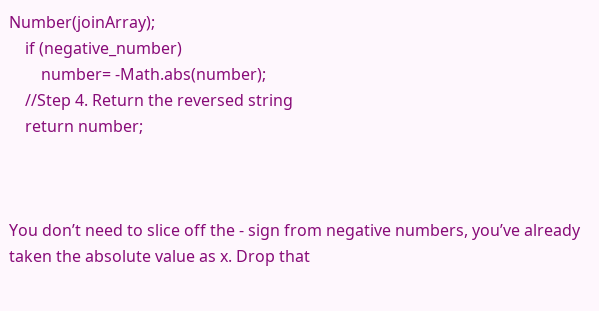Number(joinArray);
    if (negative_number)
        number= -Math.abs(number);
    //Step 4. Return the reversed string
    return number;



You don’t need to slice off the - sign from negative numbers, you’ve already taken the absolute value as x. Drop that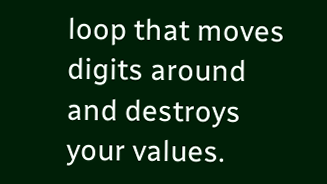loop that moves digits around and destroys your values.